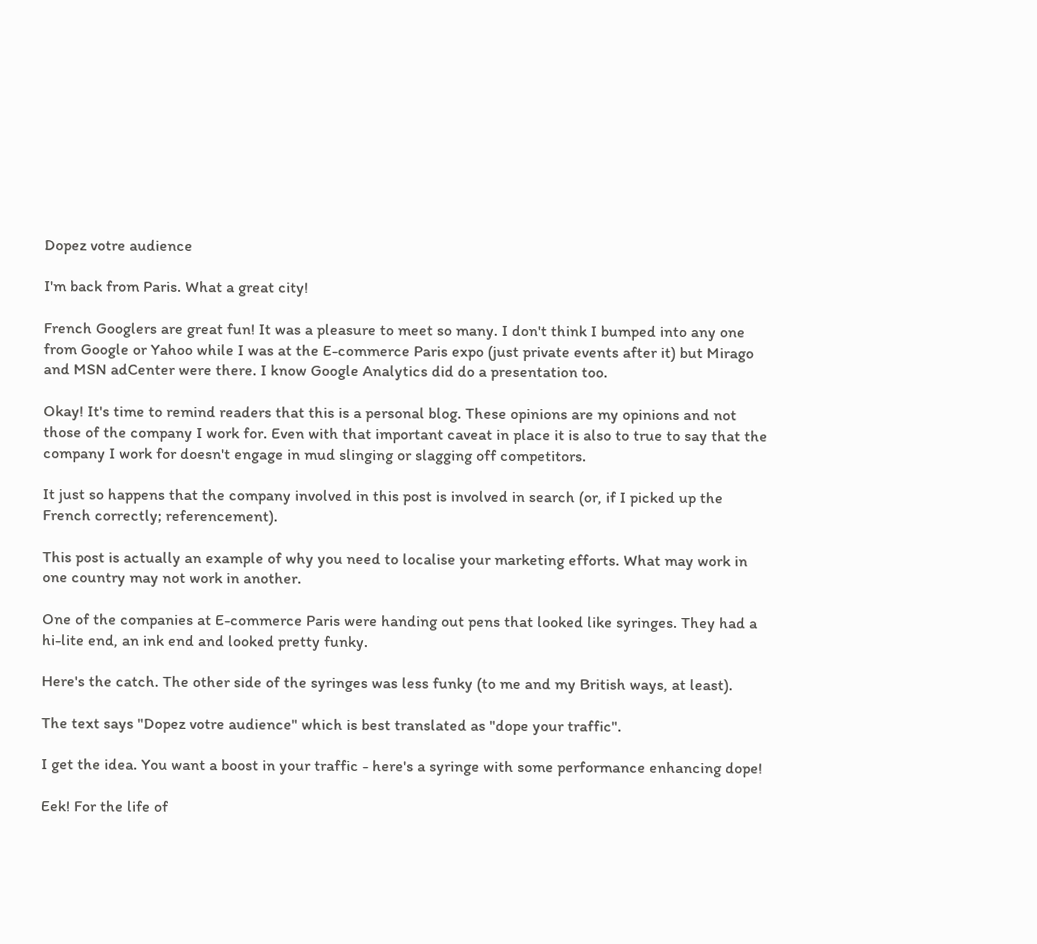Dopez votre audience

I'm back from Paris. What a great city!

French Googlers are great fun! It was a pleasure to meet so many. I don't think I bumped into any one from Google or Yahoo while I was at the E-commerce Paris expo (just private events after it) but Mirago and MSN adCenter were there. I know Google Analytics did do a presentation too.

Okay! It's time to remind readers that this is a personal blog. These opinions are my opinions and not those of the company I work for. Even with that important caveat in place it is also to true to say that the company I work for doesn't engage in mud slinging or slagging off competitors.

It just so happens that the company involved in this post is involved in search (or, if I picked up the French correctly; referencement).

This post is actually an example of why you need to localise your marketing efforts. What may work in one country may not work in another.

One of the companies at E-commerce Paris were handing out pens that looked like syringes. They had a hi-lite end, an ink end and looked pretty funky.

Here's the catch. The other side of the syringes was less funky (to me and my British ways, at least).

The text says "Dopez votre audience" which is best translated as "dope your traffic".

I get the idea. You want a boost in your traffic - here's a syringe with some performance enhancing dope!

Eek! For the life of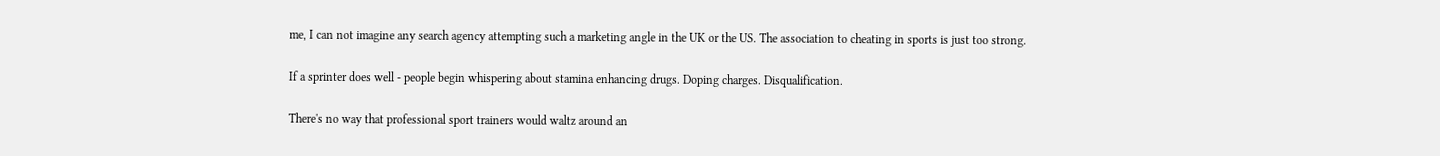me, I can not imagine any search agency attempting such a marketing angle in the UK or the US. The association to cheating in sports is just too strong.

If a sprinter does well - people begin whispering about stamina enhancing drugs. Doping charges. Disqualification.

There's no way that professional sport trainers would waltz around an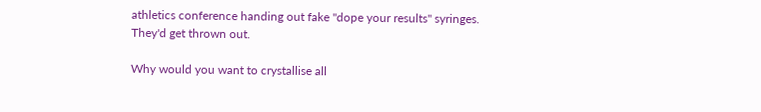athletics conference handing out fake "dope your results" syringes. They'd get thrown out.

Why would you want to crystallise all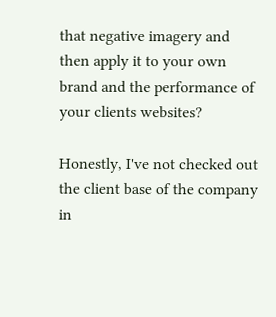that negative imagery and then apply it to your own brand and the performance of your clients websites?

Honestly, I've not checked out the client base of the company in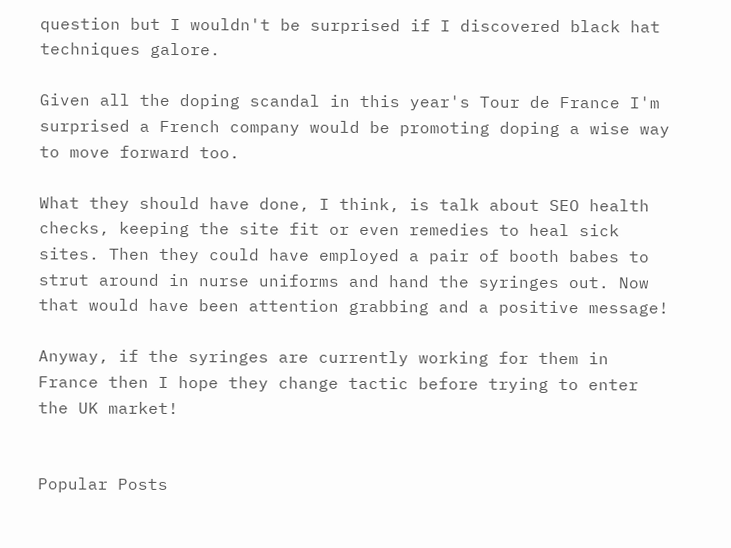question but I wouldn't be surprised if I discovered black hat techniques galore.

Given all the doping scandal in this year's Tour de France I'm surprised a French company would be promoting doping a wise way to move forward too.

What they should have done, I think, is talk about SEO health checks, keeping the site fit or even remedies to heal sick sites. Then they could have employed a pair of booth babes to strut around in nurse uniforms and hand the syringes out. Now that would have been attention grabbing and a positive message!

Anyway, if the syringes are currently working for them in France then I hope they change tactic before trying to enter the UK market!


Popular Posts